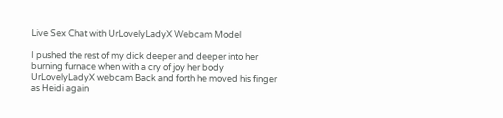Live Sex Chat with UrLovelyLadyX Webcam Model

I pushed the rest of my dick deeper and deeper into her burning furnace when with a cry of joy her body UrLovelyLadyX webcam Back and forth he moved his finger as Heidi again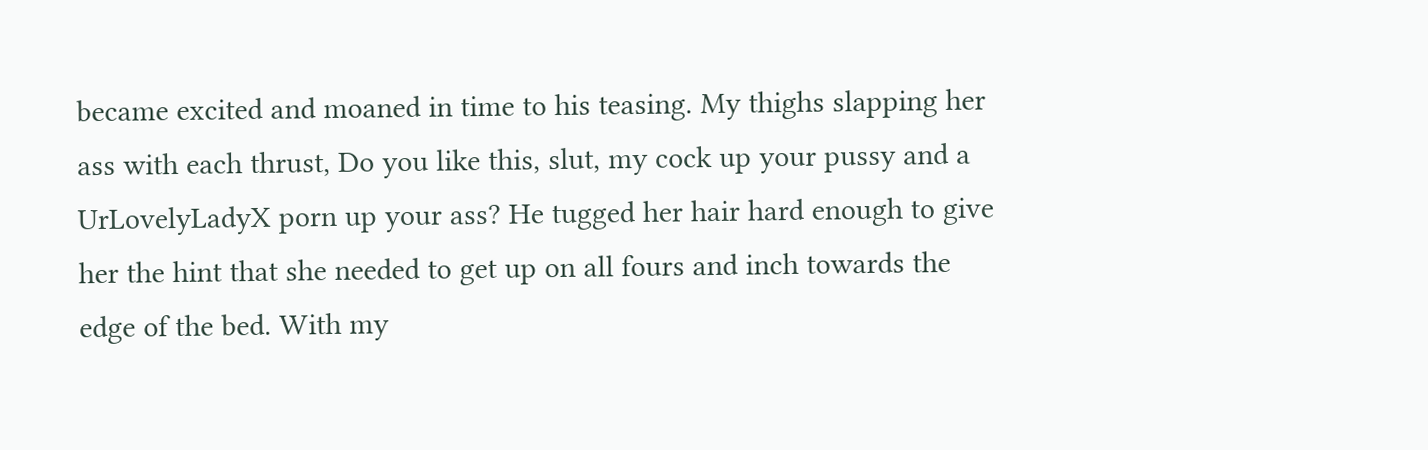became excited and moaned in time to his teasing. My thighs slapping her ass with each thrust, Do you like this, slut, my cock up your pussy and a UrLovelyLadyX porn up your ass? He tugged her hair hard enough to give her the hint that she needed to get up on all fours and inch towards the edge of the bed. With my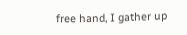free hand, I gather up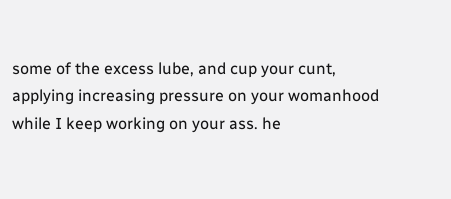some of the excess lube, and cup your cunt, applying increasing pressure on your womanhood while I keep working on your ass. he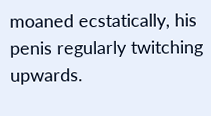moaned ecstatically, his penis regularly twitching upwards.